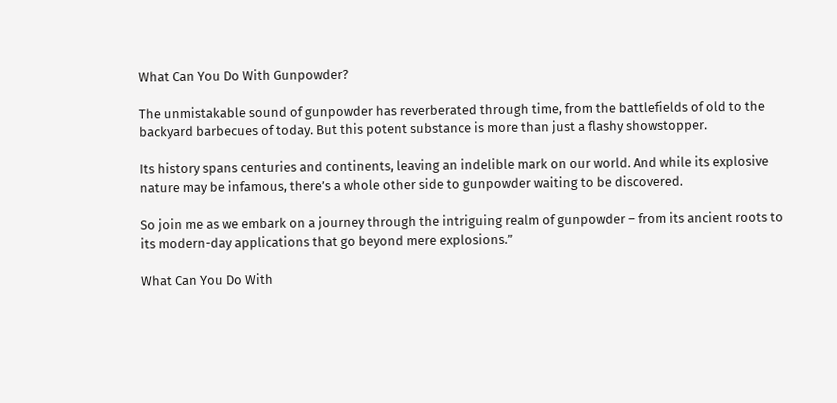What Can You Do With Gunpowder?

The unmistakable sound of gunpowder has reverberated through time, from the battlefields of old to the backyard barbecues of today. But this potent substance is more than just a flashy showstopper.

Its history spans centuries and continents, leaving an indelible mark on our world. And while its explosive nature may be infamous, there’s a whole other side to gunpowder waiting to be discovered.

So join me as we embark on a journey through the intriguing realm of gunpowder – from its ancient roots to its modern-day applications that go beyond mere explosions.”

What Can You Do With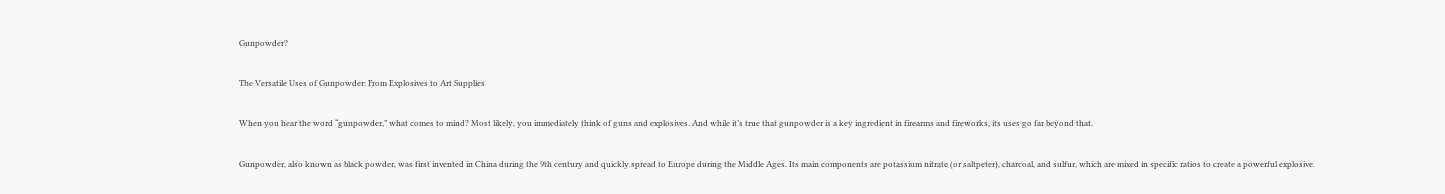Gunpowder?

The Versatile Uses of Gunpowder: From Explosives to Art Supplies

When you hear the word “gunpowder,” what comes to mind? Most likely, you immediately think of guns and explosives. And while it’s true that gunpowder is a key ingredient in firearms and fireworks, its uses go far beyond that.

Gunpowder, also known as black powder, was first invented in China during the 9th century and quickly spread to Europe during the Middle Ages. Its main components are potassium nitrate (or saltpeter), charcoal, and sulfur, which are mixed in specific ratios to create a powerful explosive.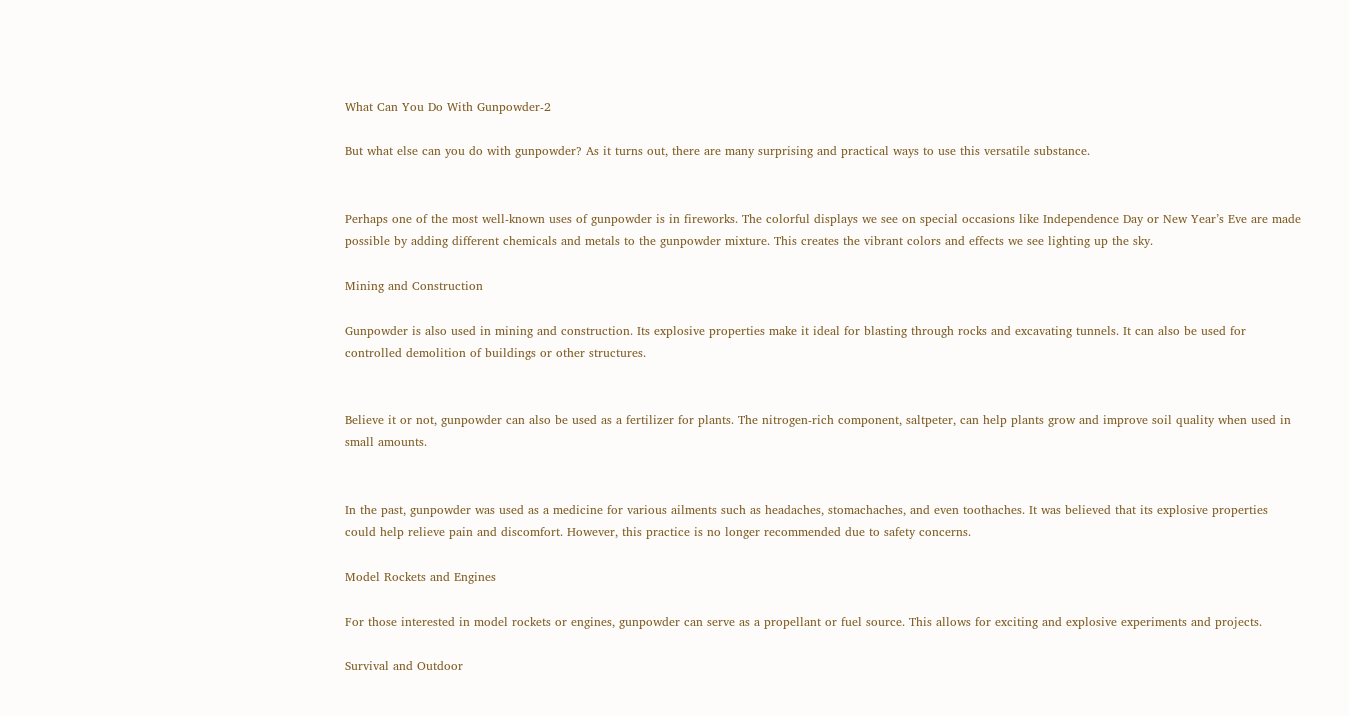What Can You Do With Gunpowder-2

But what else can you do with gunpowder? As it turns out, there are many surprising and practical ways to use this versatile substance.


Perhaps one of the most well-known uses of gunpowder is in fireworks. The colorful displays we see on special occasions like Independence Day or New Year’s Eve are made possible by adding different chemicals and metals to the gunpowder mixture. This creates the vibrant colors and effects we see lighting up the sky.

Mining and Construction

Gunpowder is also used in mining and construction. Its explosive properties make it ideal for blasting through rocks and excavating tunnels. It can also be used for controlled demolition of buildings or other structures.


Believe it or not, gunpowder can also be used as a fertilizer for plants. The nitrogen-rich component, saltpeter, can help plants grow and improve soil quality when used in small amounts.


In the past, gunpowder was used as a medicine for various ailments such as headaches, stomachaches, and even toothaches. It was believed that its explosive properties could help relieve pain and discomfort. However, this practice is no longer recommended due to safety concerns.

Model Rockets and Engines

For those interested in model rockets or engines, gunpowder can serve as a propellant or fuel source. This allows for exciting and explosive experiments and projects.

Survival and Outdoor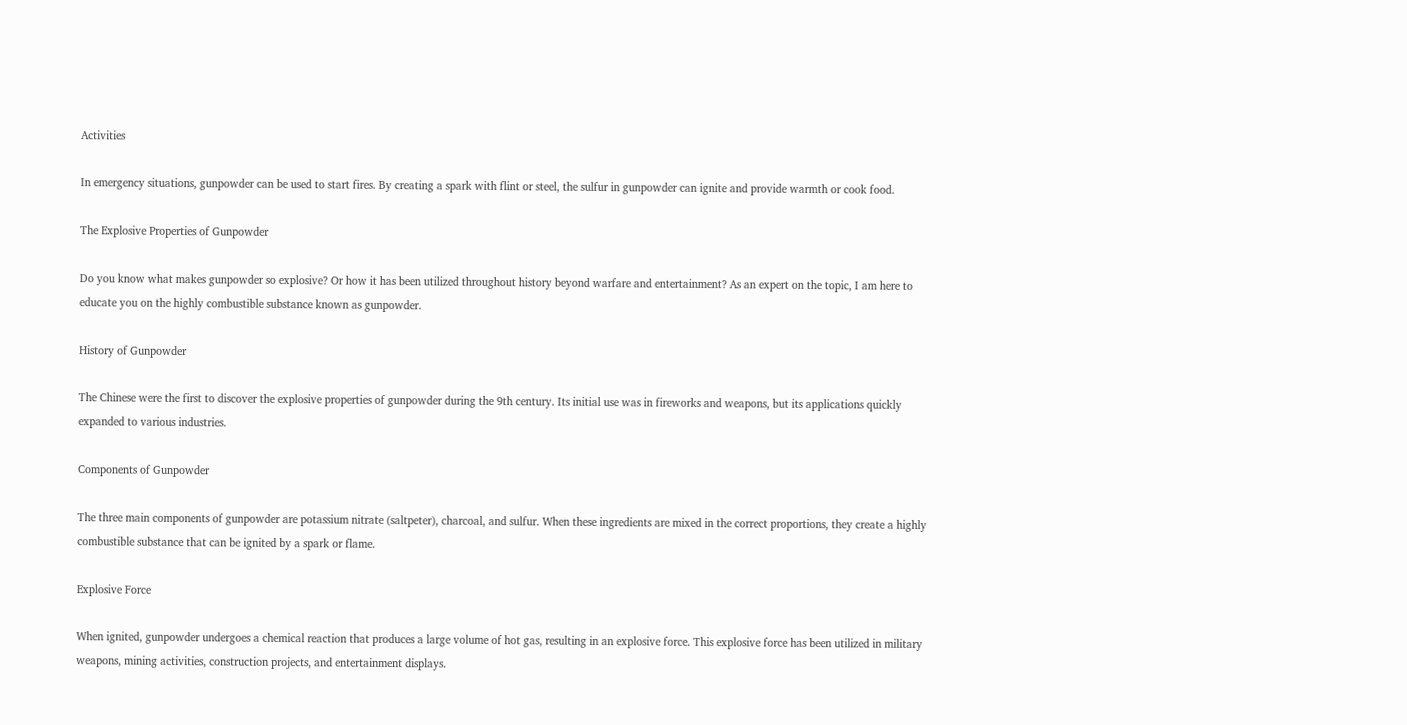Activities

In emergency situations, gunpowder can be used to start fires. By creating a spark with flint or steel, the sulfur in gunpowder can ignite and provide warmth or cook food.

The Explosive Properties of Gunpowder

Do you know what makes gunpowder so explosive? Or how it has been utilized throughout history beyond warfare and entertainment? As an expert on the topic, I am here to educate you on the highly combustible substance known as gunpowder.

History of Gunpowder

The Chinese were the first to discover the explosive properties of gunpowder during the 9th century. Its initial use was in fireworks and weapons, but its applications quickly expanded to various industries.

Components of Gunpowder

The three main components of gunpowder are potassium nitrate (saltpeter), charcoal, and sulfur. When these ingredients are mixed in the correct proportions, they create a highly combustible substance that can be ignited by a spark or flame.

Explosive Force

When ignited, gunpowder undergoes a chemical reaction that produces a large volume of hot gas, resulting in an explosive force. This explosive force has been utilized in military weapons, mining activities, construction projects, and entertainment displays.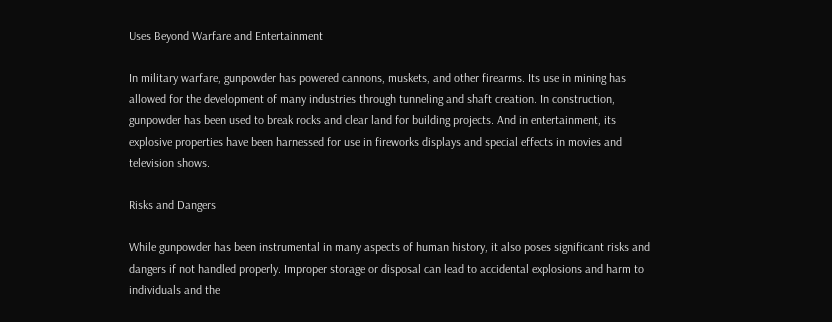Uses Beyond Warfare and Entertainment

In military warfare, gunpowder has powered cannons, muskets, and other firearms. Its use in mining has allowed for the development of many industries through tunneling and shaft creation. In construction, gunpowder has been used to break rocks and clear land for building projects. And in entertainment, its explosive properties have been harnessed for use in fireworks displays and special effects in movies and television shows.

Risks and Dangers

While gunpowder has been instrumental in many aspects of human history, it also poses significant risks and dangers if not handled properly. Improper storage or disposal can lead to accidental explosions and harm to individuals and the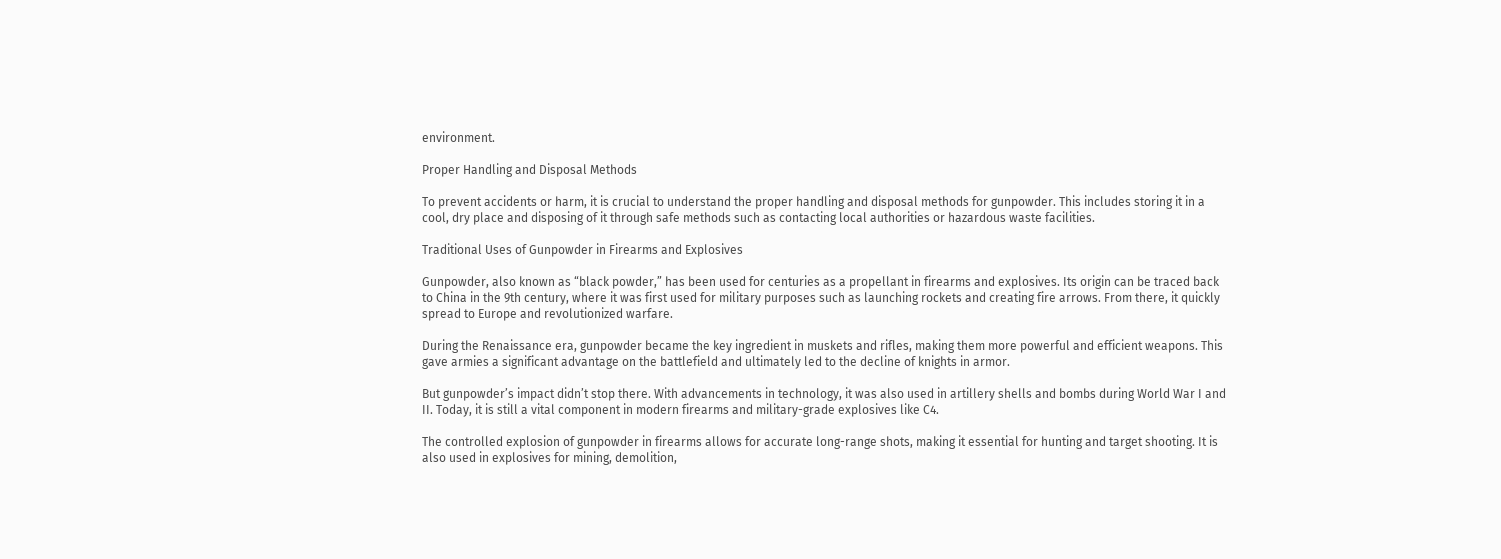environment.

Proper Handling and Disposal Methods

To prevent accidents or harm, it is crucial to understand the proper handling and disposal methods for gunpowder. This includes storing it in a cool, dry place and disposing of it through safe methods such as contacting local authorities or hazardous waste facilities.

Traditional Uses of Gunpowder in Firearms and Explosives

Gunpowder, also known as “black powder,” has been used for centuries as a propellant in firearms and explosives. Its origin can be traced back to China in the 9th century, where it was first used for military purposes such as launching rockets and creating fire arrows. From there, it quickly spread to Europe and revolutionized warfare.

During the Renaissance era, gunpowder became the key ingredient in muskets and rifles, making them more powerful and efficient weapons. This gave armies a significant advantage on the battlefield and ultimately led to the decline of knights in armor.

But gunpowder’s impact didn’t stop there. With advancements in technology, it was also used in artillery shells and bombs during World War I and II. Today, it is still a vital component in modern firearms and military-grade explosives like C4.

The controlled explosion of gunpowder in firearms allows for accurate long-range shots, making it essential for hunting and target shooting. It is also used in explosives for mining, demolition,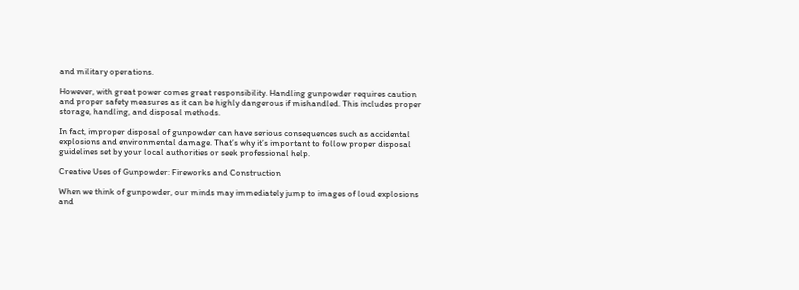and military operations.

However, with great power comes great responsibility. Handling gunpowder requires caution and proper safety measures as it can be highly dangerous if mishandled. This includes proper storage, handling, and disposal methods.

In fact, improper disposal of gunpowder can have serious consequences such as accidental explosions and environmental damage. That’s why it’s important to follow proper disposal guidelines set by your local authorities or seek professional help.

Creative Uses of Gunpowder: Fireworks and Construction

When we think of gunpowder, our minds may immediately jump to images of loud explosions and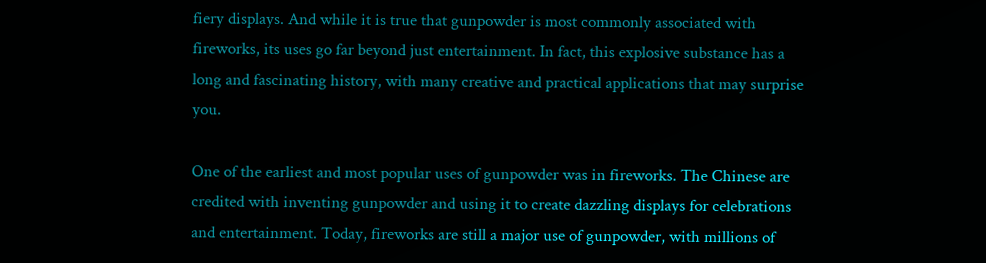fiery displays. And while it is true that gunpowder is most commonly associated with fireworks, its uses go far beyond just entertainment. In fact, this explosive substance has a long and fascinating history, with many creative and practical applications that may surprise you.

One of the earliest and most popular uses of gunpowder was in fireworks. The Chinese are credited with inventing gunpowder and using it to create dazzling displays for celebrations and entertainment. Today, fireworks are still a major use of gunpowder, with millions of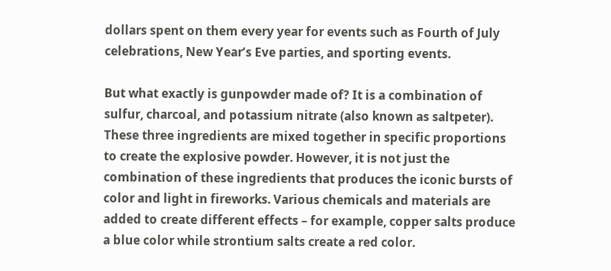dollars spent on them every year for events such as Fourth of July celebrations, New Year’s Eve parties, and sporting events.

But what exactly is gunpowder made of? It is a combination of sulfur, charcoal, and potassium nitrate (also known as saltpeter). These three ingredients are mixed together in specific proportions to create the explosive powder. However, it is not just the combination of these ingredients that produces the iconic bursts of color and light in fireworks. Various chemicals and materials are added to create different effects – for example, copper salts produce a blue color while strontium salts create a red color.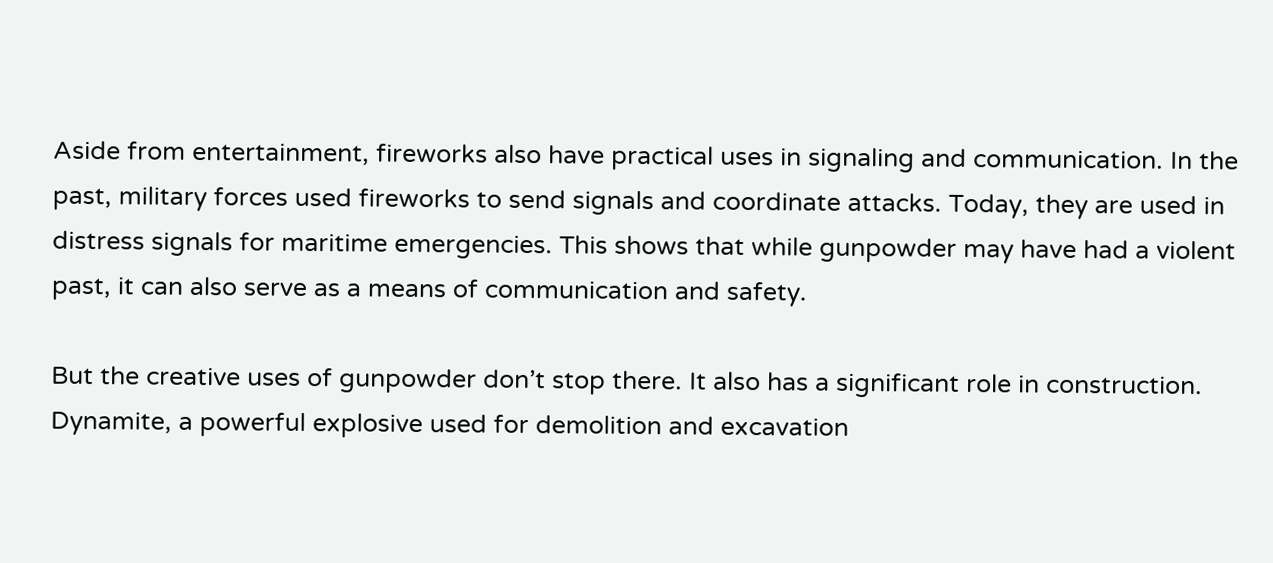Aside from entertainment, fireworks also have practical uses in signaling and communication. In the past, military forces used fireworks to send signals and coordinate attacks. Today, they are used in distress signals for maritime emergencies. This shows that while gunpowder may have had a violent past, it can also serve as a means of communication and safety.

But the creative uses of gunpowder don’t stop there. It also has a significant role in construction. Dynamite, a powerful explosive used for demolition and excavation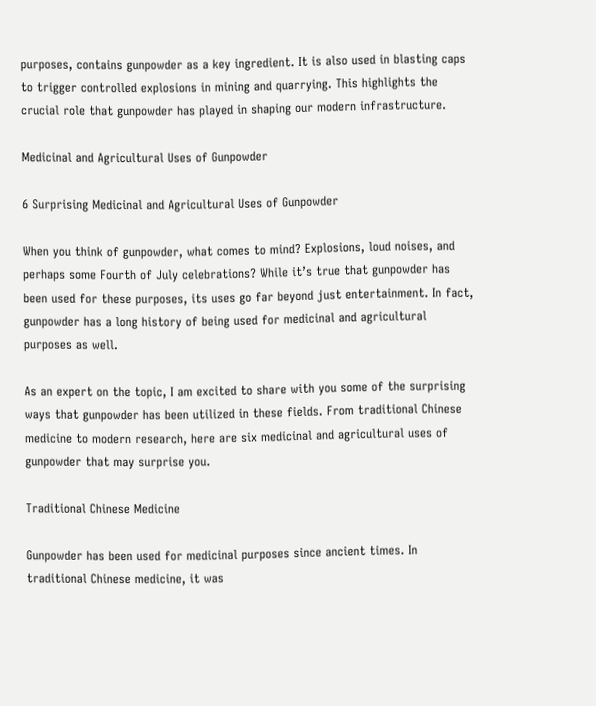purposes, contains gunpowder as a key ingredient. It is also used in blasting caps to trigger controlled explosions in mining and quarrying. This highlights the crucial role that gunpowder has played in shaping our modern infrastructure.

Medicinal and Agricultural Uses of Gunpowder

6 Surprising Medicinal and Agricultural Uses of Gunpowder

When you think of gunpowder, what comes to mind? Explosions, loud noises, and perhaps some Fourth of July celebrations? While it’s true that gunpowder has been used for these purposes, its uses go far beyond just entertainment. In fact, gunpowder has a long history of being used for medicinal and agricultural purposes as well.

As an expert on the topic, I am excited to share with you some of the surprising ways that gunpowder has been utilized in these fields. From traditional Chinese medicine to modern research, here are six medicinal and agricultural uses of gunpowder that may surprise you.

Traditional Chinese Medicine

Gunpowder has been used for medicinal purposes since ancient times. In traditional Chinese medicine, it was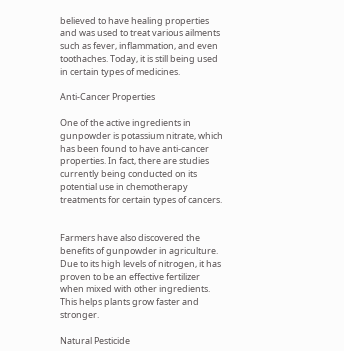believed to have healing properties and was used to treat various ailments such as fever, inflammation, and even toothaches. Today, it is still being used in certain types of medicines.

Anti-Cancer Properties

One of the active ingredients in gunpowder is potassium nitrate, which has been found to have anti-cancer properties. In fact, there are studies currently being conducted on its potential use in chemotherapy treatments for certain types of cancers.


Farmers have also discovered the benefits of gunpowder in agriculture. Due to its high levels of nitrogen, it has proven to be an effective fertilizer when mixed with other ingredients. This helps plants grow faster and stronger.

Natural Pesticide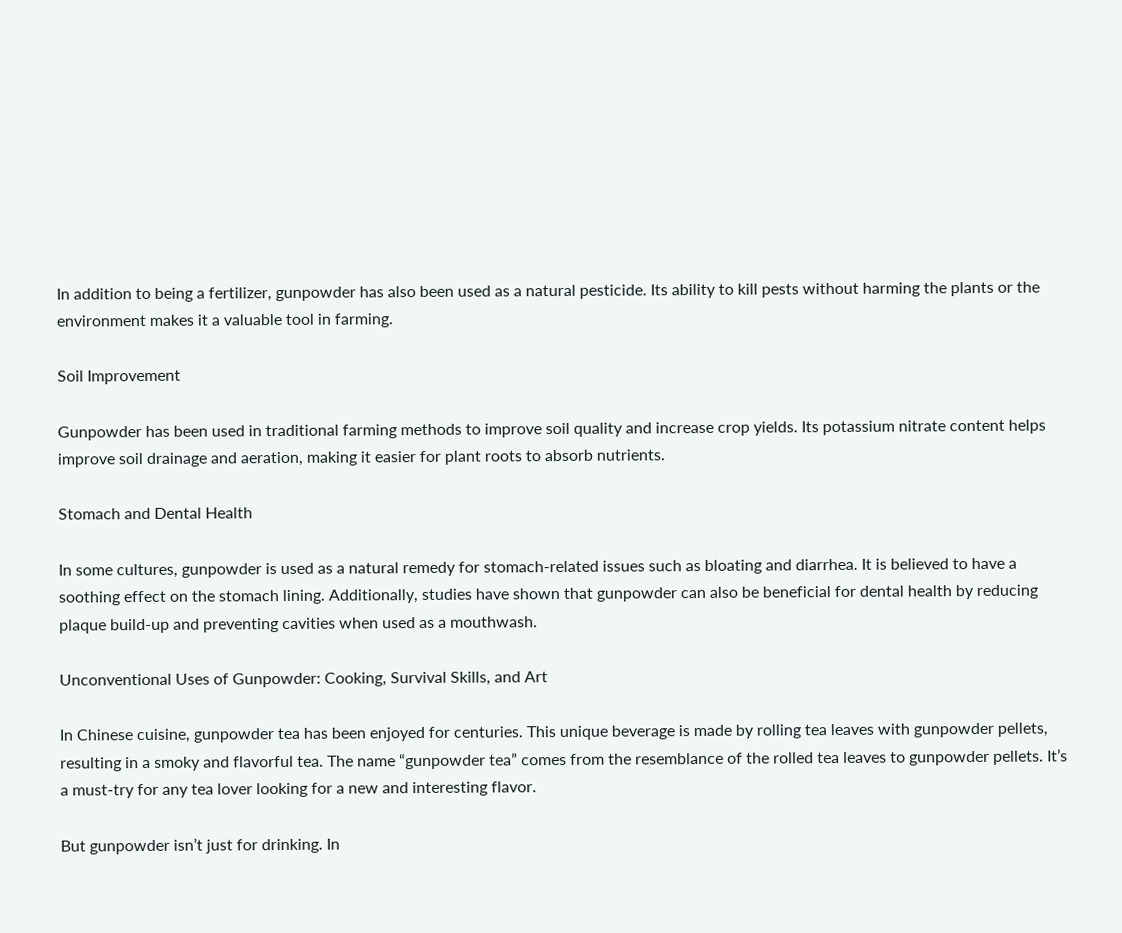In addition to being a fertilizer, gunpowder has also been used as a natural pesticide. Its ability to kill pests without harming the plants or the environment makes it a valuable tool in farming.

Soil Improvement

Gunpowder has been used in traditional farming methods to improve soil quality and increase crop yields. Its potassium nitrate content helps improve soil drainage and aeration, making it easier for plant roots to absorb nutrients.

Stomach and Dental Health

In some cultures, gunpowder is used as a natural remedy for stomach-related issues such as bloating and diarrhea. It is believed to have a soothing effect on the stomach lining. Additionally, studies have shown that gunpowder can also be beneficial for dental health by reducing plaque build-up and preventing cavities when used as a mouthwash.

Unconventional Uses of Gunpowder: Cooking, Survival Skills, and Art

In Chinese cuisine, gunpowder tea has been enjoyed for centuries. This unique beverage is made by rolling tea leaves with gunpowder pellets, resulting in a smoky and flavorful tea. The name “gunpowder tea” comes from the resemblance of the rolled tea leaves to gunpowder pellets. It’s a must-try for any tea lover looking for a new and interesting flavor.

But gunpowder isn’t just for drinking. In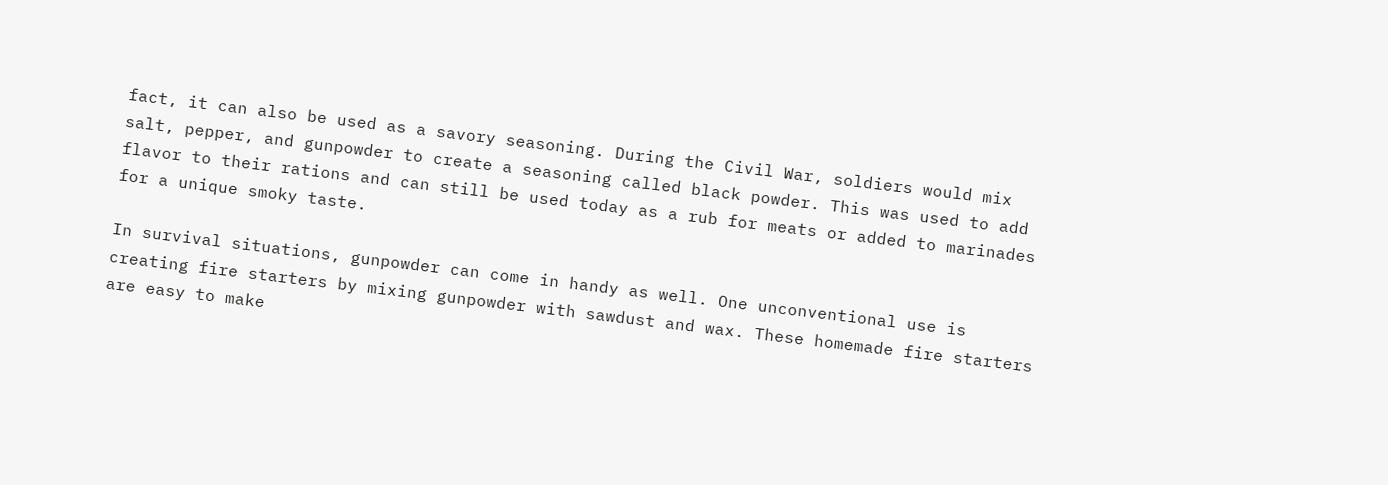fact, it can also be used as a savory seasoning. During the Civil War, soldiers would mix salt, pepper, and gunpowder to create a seasoning called black powder. This was used to add flavor to their rations and can still be used today as a rub for meats or added to marinades for a unique smoky taste.

In survival situations, gunpowder can come in handy as well. One unconventional use is creating fire starters by mixing gunpowder with sawdust and wax. These homemade fire starters are easy to make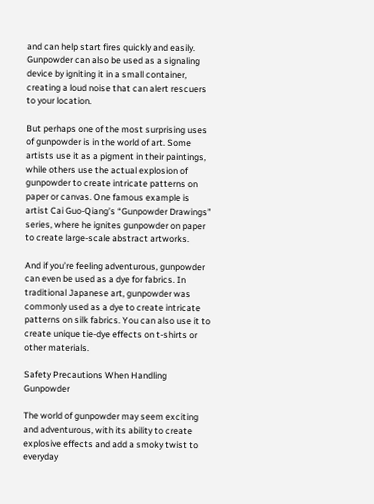and can help start fires quickly and easily. Gunpowder can also be used as a signaling device by igniting it in a small container, creating a loud noise that can alert rescuers to your location.

But perhaps one of the most surprising uses of gunpowder is in the world of art. Some artists use it as a pigment in their paintings, while others use the actual explosion of gunpowder to create intricate patterns on paper or canvas. One famous example is artist Cai Guo-Qiang’s “Gunpowder Drawings” series, where he ignites gunpowder on paper to create large-scale abstract artworks.

And if you’re feeling adventurous, gunpowder can even be used as a dye for fabrics. In traditional Japanese art, gunpowder was commonly used as a dye to create intricate patterns on silk fabrics. You can also use it to create unique tie-dye effects on t-shirts or other materials.

Safety Precautions When Handling Gunpowder

The world of gunpowder may seem exciting and adventurous, with its ability to create explosive effects and add a smoky twist to everyday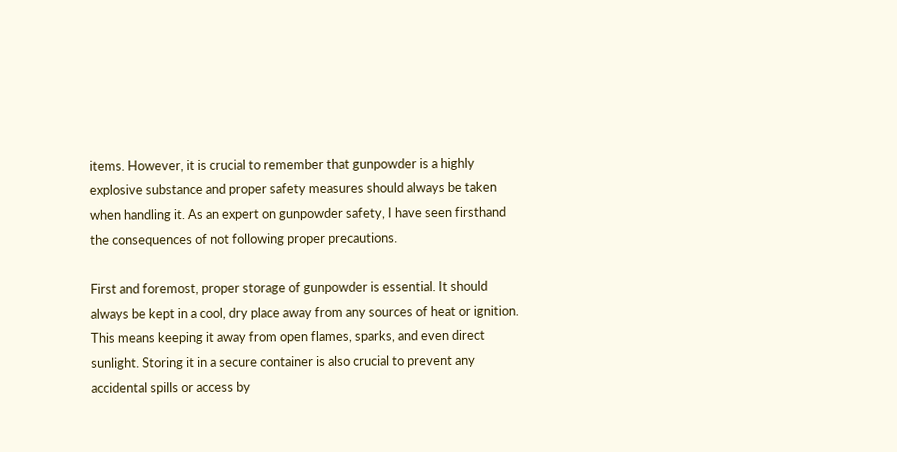items. However, it is crucial to remember that gunpowder is a highly explosive substance and proper safety measures should always be taken when handling it. As an expert on gunpowder safety, I have seen firsthand the consequences of not following proper precautions.

First and foremost, proper storage of gunpowder is essential. It should always be kept in a cool, dry place away from any sources of heat or ignition. This means keeping it away from open flames, sparks, and even direct sunlight. Storing it in a secure container is also crucial to prevent any accidental spills or access by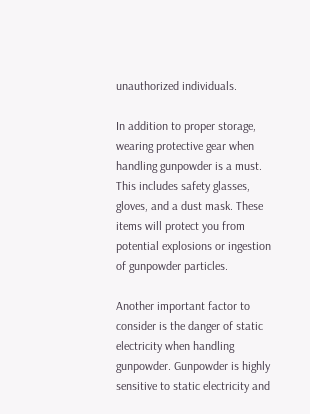unauthorized individuals.

In addition to proper storage, wearing protective gear when handling gunpowder is a must. This includes safety glasses, gloves, and a dust mask. These items will protect you from potential explosions or ingestion of gunpowder particles.

Another important factor to consider is the danger of static electricity when handling gunpowder. Gunpowder is highly sensitive to static electricity and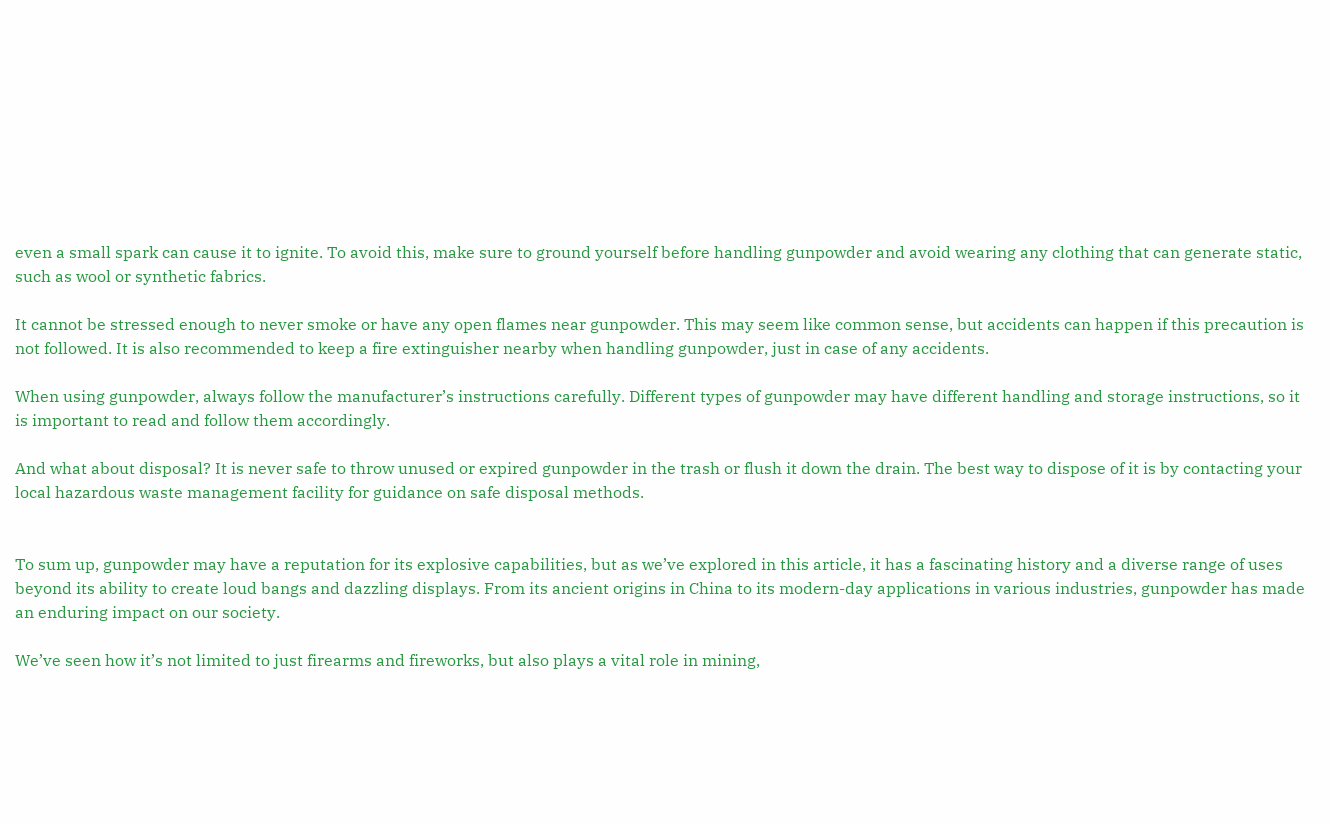even a small spark can cause it to ignite. To avoid this, make sure to ground yourself before handling gunpowder and avoid wearing any clothing that can generate static, such as wool or synthetic fabrics.

It cannot be stressed enough to never smoke or have any open flames near gunpowder. This may seem like common sense, but accidents can happen if this precaution is not followed. It is also recommended to keep a fire extinguisher nearby when handling gunpowder, just in case of any accidents.

When using gunpowder, always follow the manufacturer’s instructions carefully. Different types of gunpowder may have different handling and storage instructions, so it is important to read and follow them accordingly.

And what about disposal? It is never safe to throw unused or expired gunpowder in the trash or flush it down the drain. The best way to dispose of it is by contacting your local hazardous waste management facility for guidance on safe disposal methods.


To sum up, gunpowder may have a reputation for its explosive capabilities, but as we’ve explored in this article, it has a fascinating history and a diverse range of uses beyond its ability to create loud bangs and dazzling displays. From its ancient origins in China to its modern-day applications in various industries, gunpowder has made an enduring impact on our society.

We’ve seen how it’s not limited to just firearms and fireworks, but also plays a vital role in mining,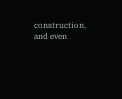construction, and even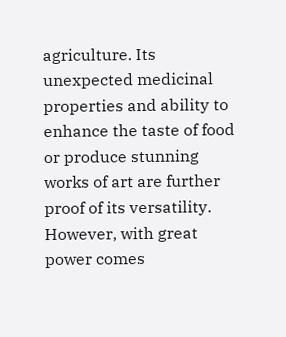agriculture. Its unexpected medicinal properties and ability to enhance the taste of food or produce stunning works of art are further proof of its versatility. However, with great power comes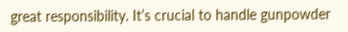great responsibility. It’s crucial to handle gunpowder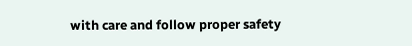with care and follow proper safety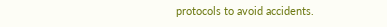protocols to avoid accidents.